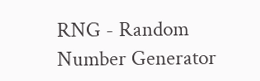RNG - Random Number Generator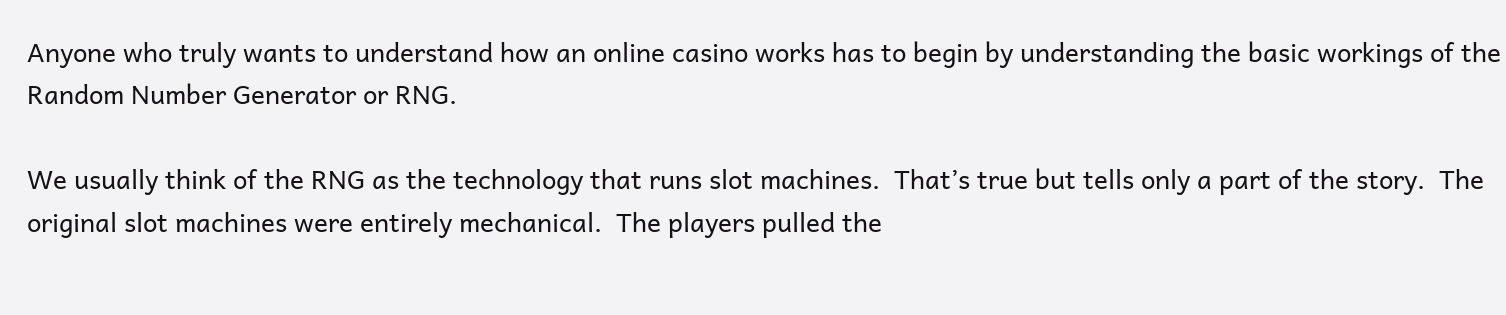Anyone who truly wants to understand how an online casino works has to begin by understanding the basic workings of the Random Number Generator or RNG.

We usually think of the RNG as the technology that runs slot machines.  That’s true but tells only a part of the story.  The original slot machines were entirely mechanical.  The players pulled the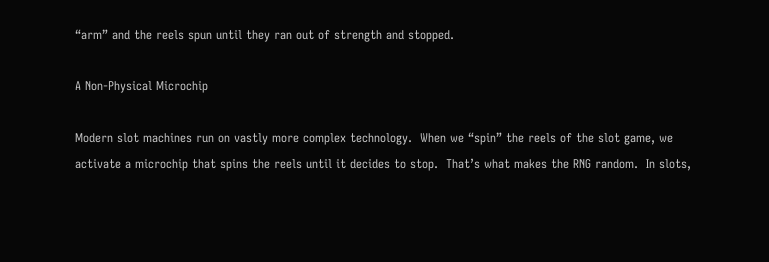“arm” and the reels spun until they ran out of strength and stopped.

A Non-Physical Microchip

Modern slot machines run on vastly more complex technology.  When we “spin” the reels of the slot game, we activate a microchip that spins the reels until it decides to stop.  That’s what makes the RNG random.  In slots,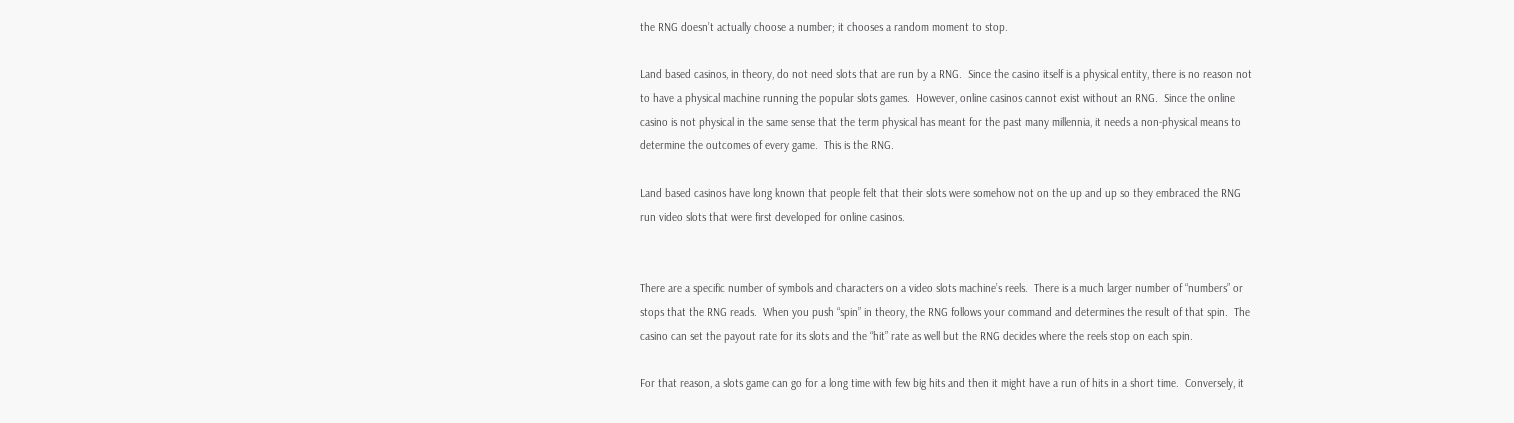the RNG doesn’t actually choose a number; it chooses a random moment to stop.

Land based casinos, in theory, do not need slots that are run by a RNG.  Since the casino itself is a physical entity, there is no reason not to have a physical machine running the popular slots games.  However, online casinos cannot exist without an RNG.  Since the online casino is not physical in the same sense that the term physical has meant for the past many millennia, it needs a non-physical means to determine the outcomes of every game.  This is the RNG.

Land based casinos have long known that people felt that their slots were somehow not on the up and up so they embraced the RNG run video slots that were first developed for online casinos.


There are a specific number of symbols and characters on a video slots machine’s reels.  There is a much larger number of “numbers” or stops that the RNG reads.  When you push “spin” in theory, the RNG follows your command and determines the result of that spin.  The casino can set the payout rate for its slots and the “hit” rate as well but the RNG decides where the reels stop on each spin.

For that reason, a slots game can go for a long time with few big hits and then it might have a run of hits in a short time.  Conversely, it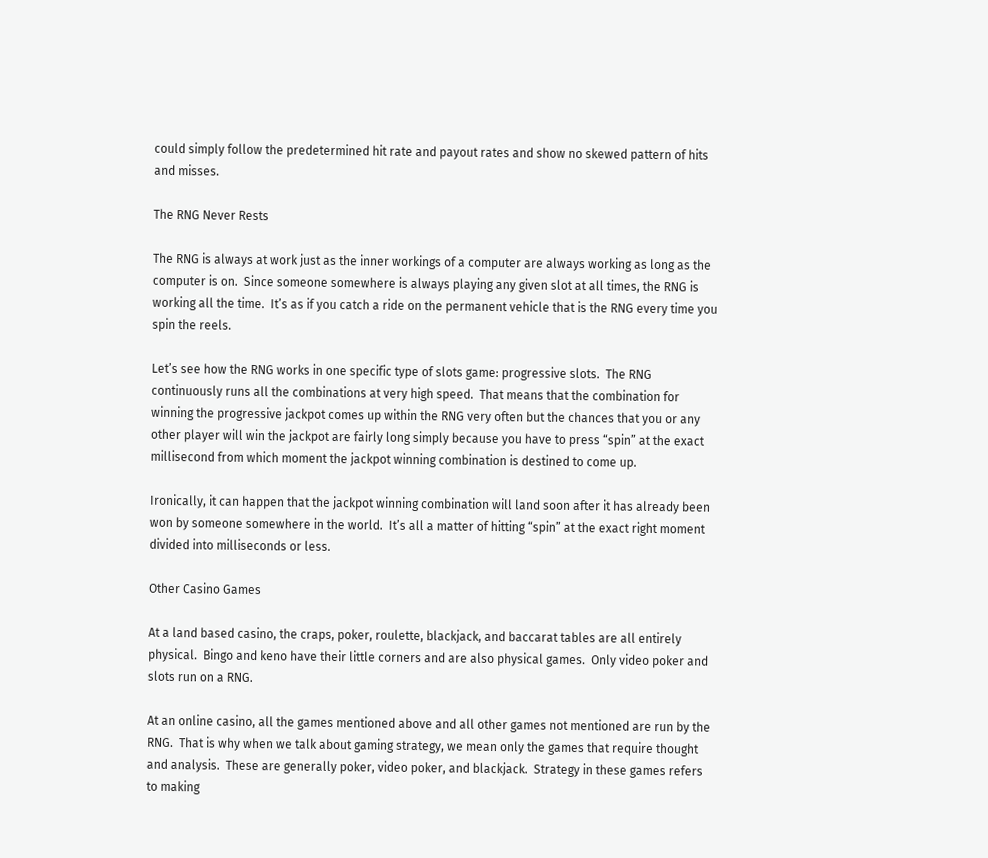could simply follow the predetermined hit rate and payout rates and show no skewed pattern of hits and misses.

The RNG Never Rests

The RNG is always at work just as the inner workings of a computer are always working as long as the computer is on.  Since someone somewhere is always playing any given slot at all times, the RNG is working all the time.  It’s as if you catch a ride on the permanent vehicle that is the RNG every time you spin the reels.

Let’s see how the RNG works in one specific type of slots game: progressive slots.  The RNG continuously runs all the combinations at very high speed.  That means that the combination for winning the progressive jackpot comes up within the RNG very often but the chances that you or any other player will win the jackpot are fairly long simply because you have to press “spin” at the exact millisecond from which moment the jackpot winning combination is destined to come up.

Ironically, it can happen that the jackpot winning combination will land soon after it has already been won by someone somewhere in the world.  It’s all a matter of hitting “spin” at the exact right moment divided into milliseconds or less.

Other Casino Games

At a land based casino, the craps, poker, roulette, blackjack, and baccarat tables are all entirely physical.  Bingo and keno have their little corners and are also physical games.  Only video poker and slots run on a RNG.

At an online casino, all the games mentioned above and all other games not mentioned are run by the RNG.  That is why when we talk about gaming strategy, we mean only the games that require thought and analysis.  These are generally poker, video poker, and blackjack.  Strategy in these games refers to making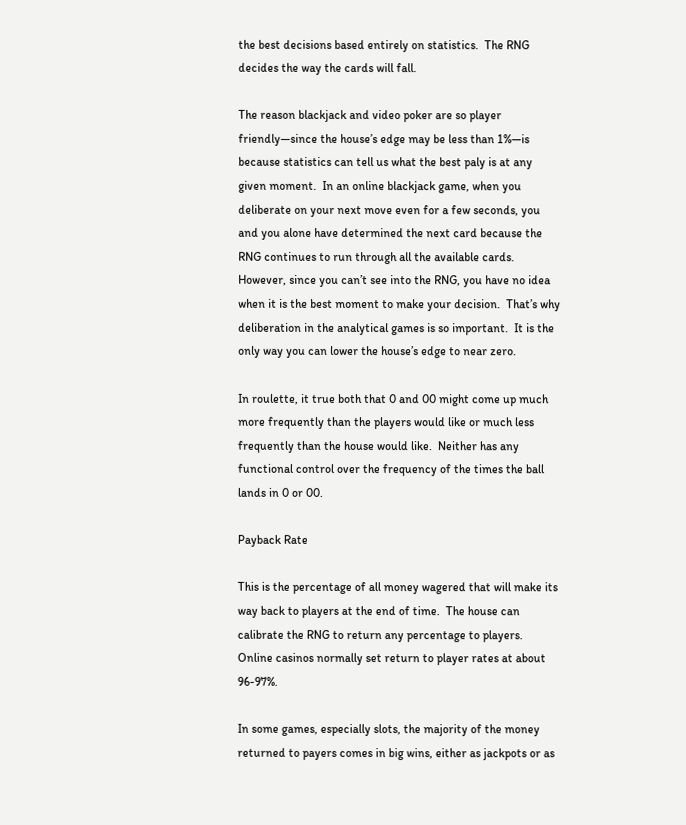the best decisions based entirely on statistics.  The RNG decides the way the cards will fall.

The reason blackjack and video poker are so player friendly—since the house’s edge may be less than 1%—is because statistics can tell us what the best paly is at any given moment.  In an online blackjack game, when you deliberate on your next move even for a few seconds, you and you alone have determined the next card because the RNG continues to run through all the available cards.  However, since you can’t see into the RNG, you have no idea when it is the best moment to make your decision.  That’s why deliberation in the analytical games is so important.  It is the only way you can lower the house’s edge to near zero.

In roulette, it true both that 0 and 00 might come up much more frequently than the players would like or much less frequently than the house would like.  Neither has any functional control over the frequency of the times the ball lands in 0 or 00.

Payback Rate

This is the percentage of all money wagered that will make its way back to players at the end of time.  The house can calibrate the RNG to return any percentage to players.  Online casinos normally set return to player rates at about 96-97%.

In some games, especially slots, the majority of the money returned to payers comes in big wins, either as jackpots or as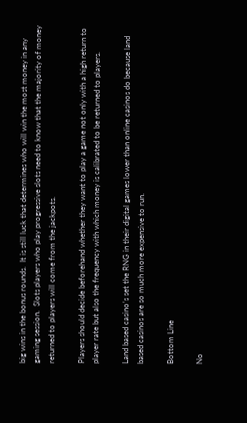big wins in the bonus rounds.  It is still luck that determines who will win the most money in any gaming session.  Slots players who play progressive slots need to know that the majority of money returned to players will come from the jackpots.

Players should decide beforehand whether they want to play a game not only with a high return to player rate but also the frequency with which money is calibrated to be returned to players.

Land based casino’s set the RNG in their digital games lower than online casinos do because land based casinos are so much more expensive to run.

Bottom Line

No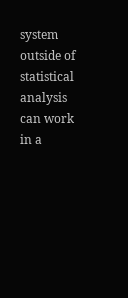system outside of statistical analysis can work in a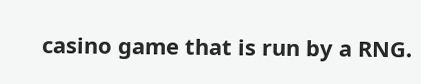casino game that is run by a RNG.